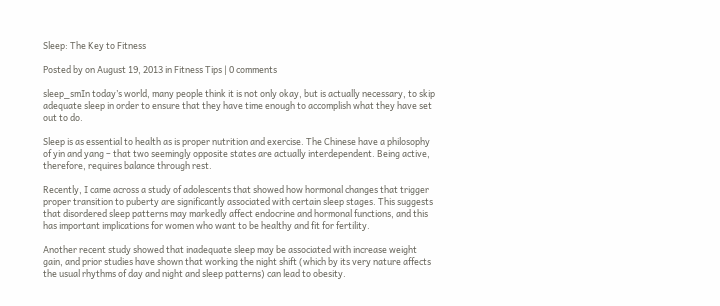Sleep: The Key to Fitness

Posted by on August 19, 2013 in Fitness Tips | 0 comments

sleep_smIn today’s world, many people think it is not only okay, but is actually necessary, to skip adequate sleep in order to ensure that they have time enough to accomplish what they have set out to do.

Sleep is as essential to health as is proper nutrition and exercise. The Chinese have a philosophy of yin and yang – that two seemingly opposite states are actually interdependent. Being active, therefore, requires balance through rest.

Recently, I came across a study of adolescents that showed how hormonal changes that trigger proper transition to puberty are significantly associated with certain sleep stages. This suggests that disordered sleep patterns may markedly affect endocrine and hormonal functions, and this has important implications for women who want to be healthy and fit for fertility.

Another recent study showed that inadequate sleep may be associated with increase weight gain, and prior studies have shown that working the night shift (which by its very nature affects the usual rhythms of day and night and sleep patterns) can lead to obesity.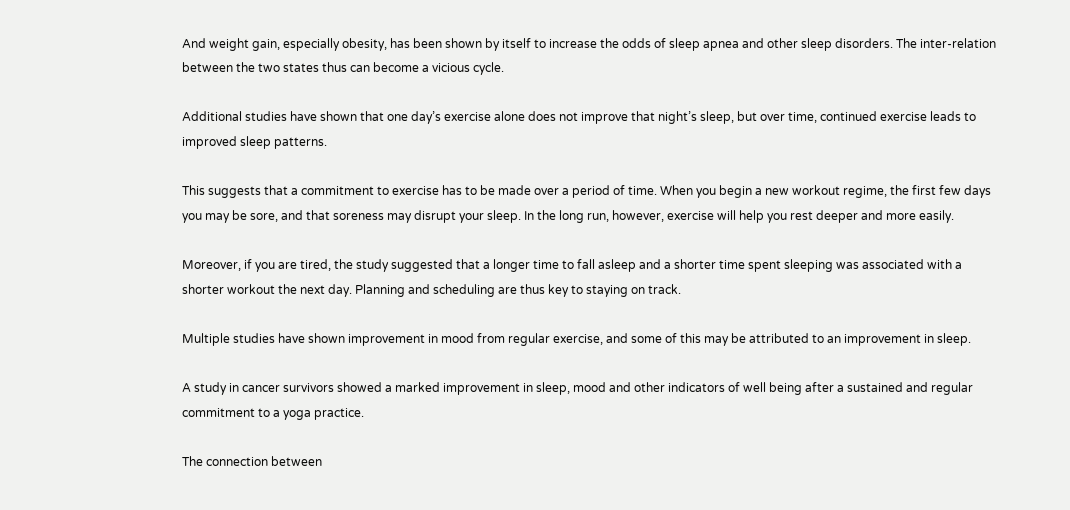And weight gain, especially obesity, has been shown by itself to increase the odds of sleep apnea and other sleep disorders. The inter-relation between the two states thus can become a vicious cycle.

Additional studies have shown that one day’s exercise alone does not improve that night’s sleep, but over time, continued exercise leads to improved sleep patterns.

This suggests that a commitment to exercise has to be made over a period of time. When you begin a new workout regime, the first few days you may be sore, and that soreness may disrupt your sleep. In the long run, however, exercise will help you rest deeper and more easily.

Moreover, if you are tired, the study suggested that a longer time to fall asleep and a shorter time spent sleeping was associated with a shorter workout the next day. Planning and scheduling are thus key to staying on track.

Multiple studies have shown improvement in mood from regular exercise, and some of this may be attributed to an improvement in sleep.

A study in cancer survivors showed a marked improvement in sleep, mood and other indicators of well being after a sustained and regular commitment to a yoga practice.

The connection between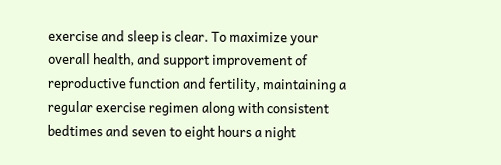exercise and sleep is clear. To maximize your overall health, and support improvement of reproductive function and fertility, maintaining a regular exercise regimen along with consistent bedtimes and seven to eight hours a night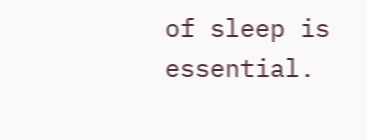of sleep is essential.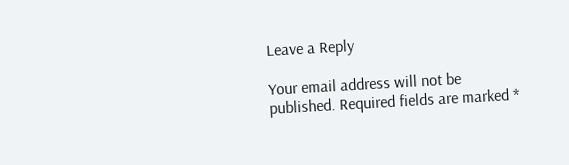Leave a Reply

Your email address will not be published. Required fields are marked *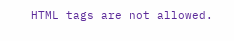HTML tags are not allowed.